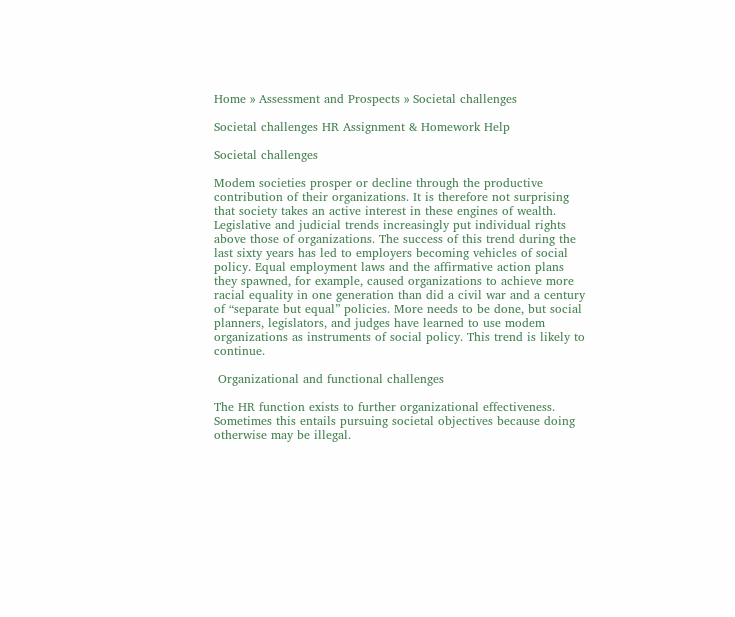Home » Assessment and Prospects » Societal challenges

Societal challenges HR Assignment & Homework Help

Societal challenges

Modem societies prosper or decline through the productive contribution of their organizations. It is therefore not surprising that society takes an active interest in these engines of wealth. Legislative and judicial trends increasingly put individual rights above those of organizations. The success of this trend during the last sixty years has led to employers becoming vehicles of social policy. Equal employment laws and the affirmative action plans they spawned, for example, caused organizations to achieve more racial equality in one generation than did a civil war and a century of “separate but equal” policies. More needs to be done, but social planners, legislators, and judges have learned to use modem organizations as instruments of social policy. This trend is likely to continue.

 Organizational and functional challenges

The HR function exists to further organizational effectiveness. Sometimes this entails pursuing societal objectives because doing otherwise may be illegal.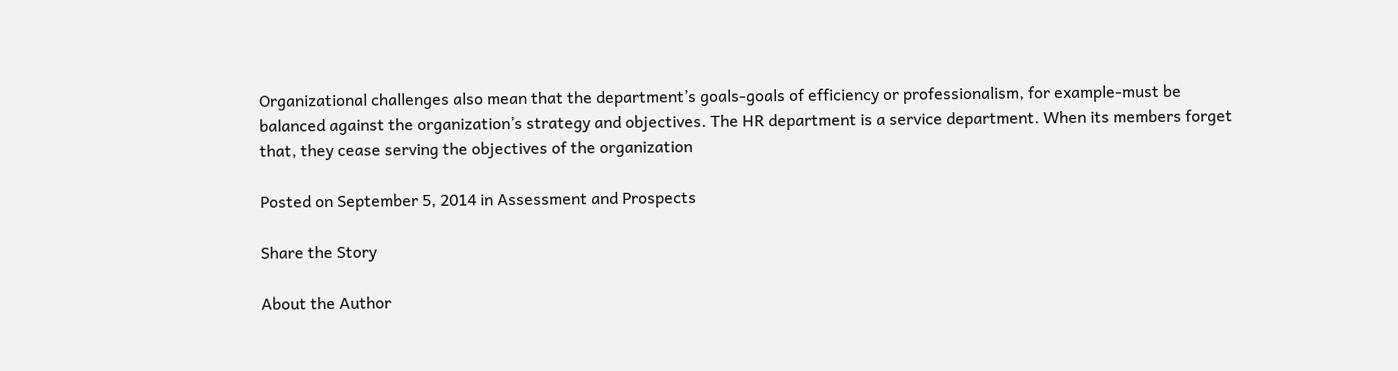Organizational challenges also mean that the department’s goals-goals of efficiency or professionalism, for example-must be balanced against the organization’s strategy and objectives. The HR department is a service department. When its members forget that, they cease serving the objectives of the organization

Posted on September 5, 2014 in Assessment and Prospects

Share the Story

About the Author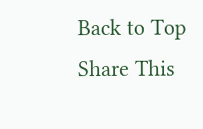Back to Top
Share This